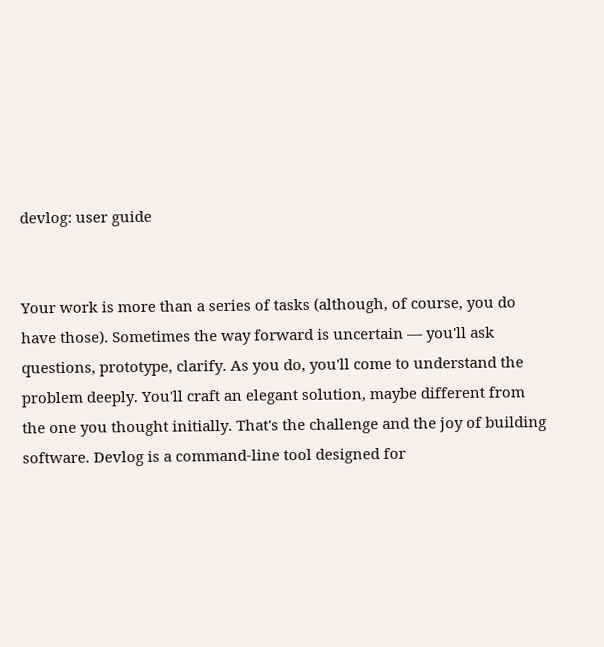devlog: user guide


Your work is more than a series of tasks (although, of course, you do have those). Sometimes the way forward is uncertain — you'll ask questions, prototype, clarify. As you do, you'll come to understand the problem deeply. You'll craft an elegant solution, maybe different from the one you thought initially. That's the challenge and the joy of building software. Devlog is a command-line tool designed for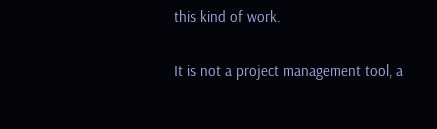this kind of work.

It is not a project management tool, a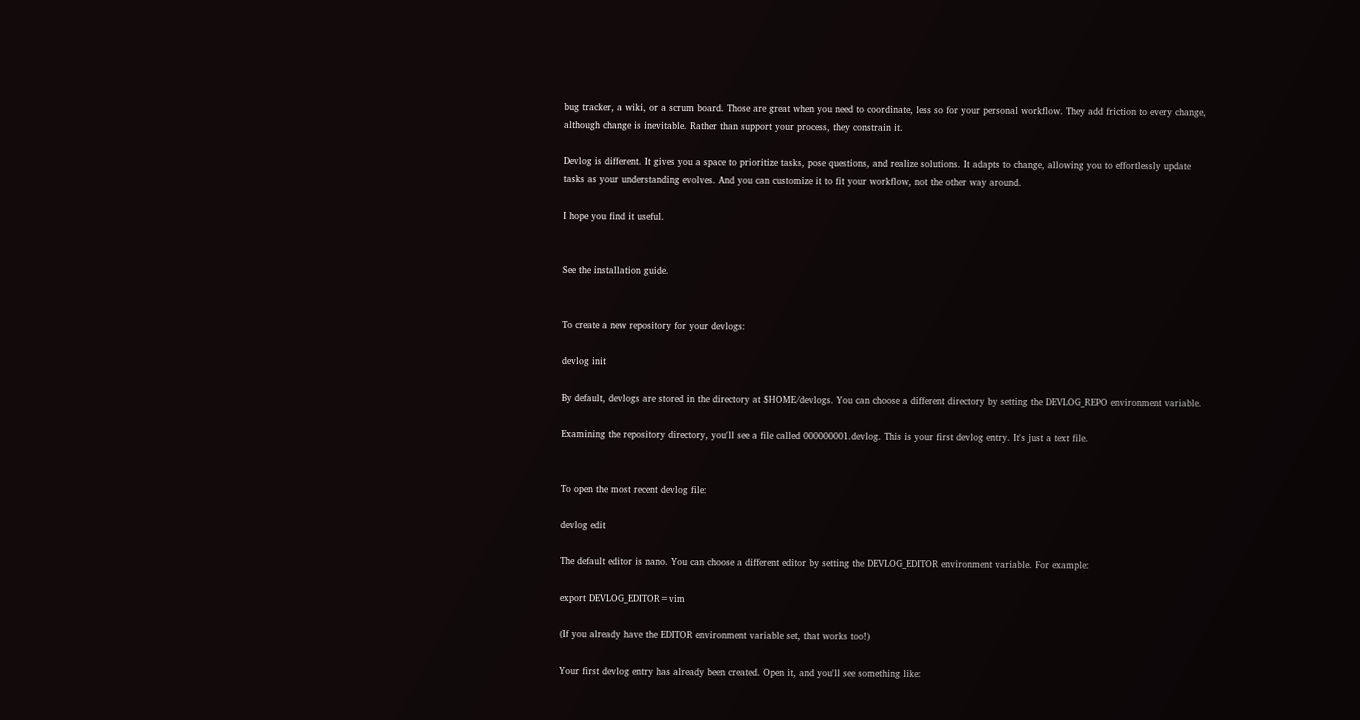bug tracker, a wiki, or a scrum board. Those are great when you need to coordinate, less so for your personal workflow. They add friction to every change, although change is inevitable. Rather than support your process, they constrain it.

Devlog is different. It gives you a space to prioritize tasks, pose questions, and realize solutions. It adapts to change, allowing you to effortlessly update tasks as your understanding evolves. And you can customize it to fit your workflow, not the other way around.

I hope you find it useful.


See the installation guide.


To create a new repository for your devlogs:

devlog init

By default, devlogs are stored in the directory at $HOME/devlogs. You can choose a different directory by setting the DEVLOG_REPO environment variable.

Examining the repository directory, you'll see a file called 000000001.devlog. This is your first devlog entry. It's just a text file.


To open the most recent devlog file:

devlog edit

The default editor is nano. You can choose a different editor by setting the DEVLOG_EDITOR environment variable. For example:

export DEVLOG_EDITOR=vim

(If you already have the EDITOR environment variable set, that works too!)

Your first devlog entry has already been created. Open it, and you'll see something like: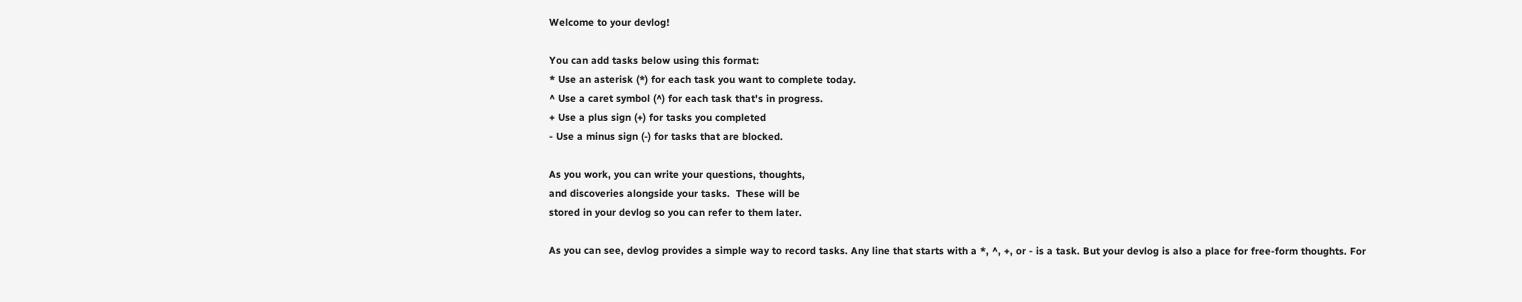Welcome to your devlog!

You can add tasks below using this format:
* Use an asterisk (*) for each task you want to complete today.
^ Use a caret symbol (^) for each task that's in progress.
+ Use a plus sign (+) for tasks you completed
- Use a minus sign (-) for tasks that are blocked.

As you work, you can write your questions, thoughts,
and discoveries alongside your tasks.  These will be
stored in your devlog so you can refer to them later.

As you can see, devlog provides a simple way to record tasks. Any line that starts with a *, ^, +, or - is a task. But your devlog is also a place for free-form thoughts. For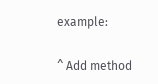example:

^ Add method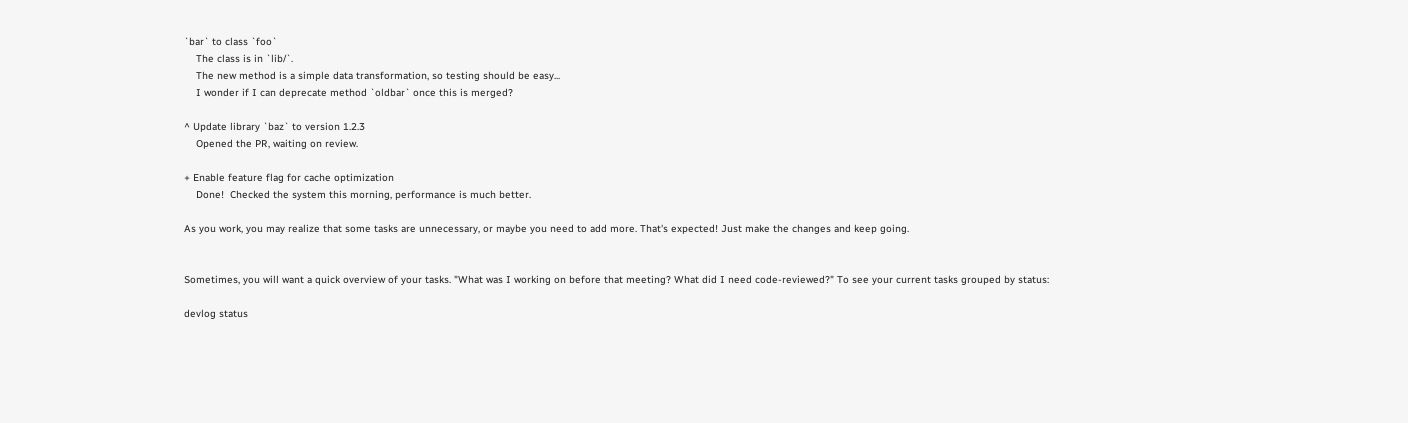`bar` to class `foo`
    The class is in `lib/`.
    The new method is a simple data transformation, so testing should be easy...
    I wonder if I can deprecate method `oldbar` once this is merged?

^ Update library `baz` to version 1.2.3
    Opened the PR, waiting on review.

+ Enable feature flag for cache optimization
    Done!  Checked the system this morning, performance is much better.

As you work, you may realize that some tasks are unnecessary, or maybe you need to add more. That's expected! Just make the changes and keep going.


Sometimes, you will want a quick overview of your tasks. "What was I working on before that meeting? What did I need code-reviewed?" To see your current tasks grouped by status:

devlog status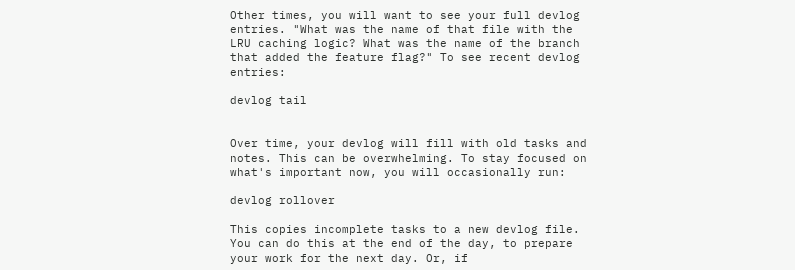Other times, you will want to see your full devlog entries. "What was the name of that file with the LRU caching logic? What was the name of the branch that added the feature flag?" To see recent devlog entries:

devlog tail


Over time, your devlog will fill with old tasks and notes. This can be overwhelming. To stay focused on what's important now, you will occasionally run:

devlog rollover

This copies incomplete tasks to a new devlog file. You can do this at the end of the day, to prepare your work for the next day. Or, if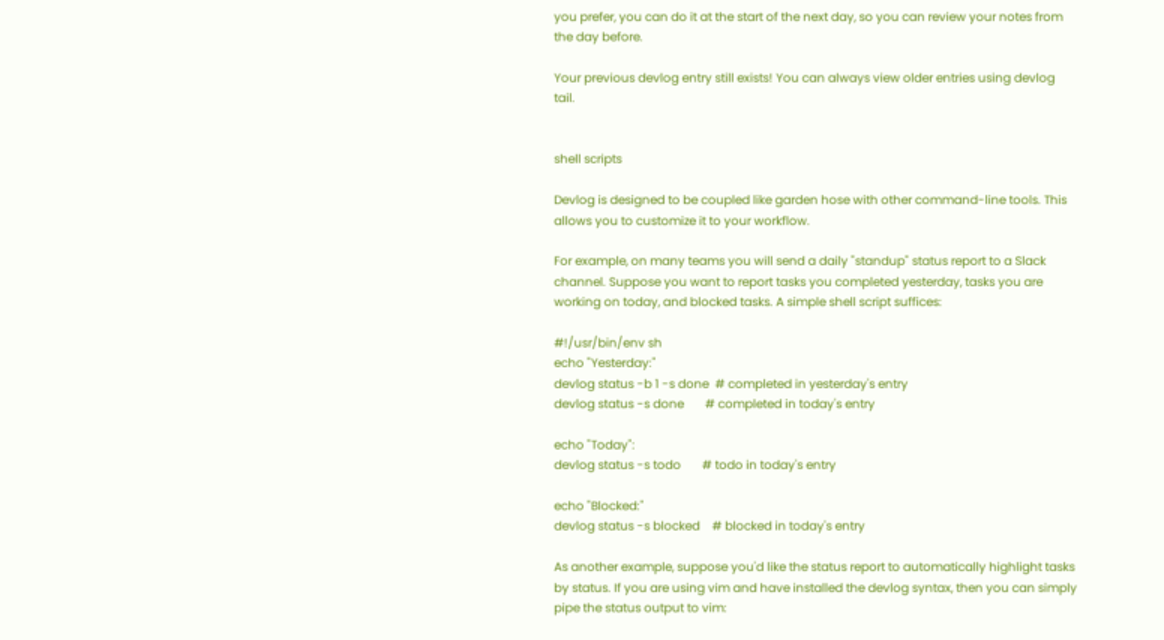you prefer, you can do it at the start of the next day, so you can review your notes from the day before.

Your previous devlog entry still exists! You can always view older entries using devlog tail.


shell scripts

Devlog is designed to be coupled like garden hose with other command-line tools. This allows you to customize it to your workflow.

For example, on many teams you will send a daily "standup" status report to a Slack channel. Suppose you want to report tasks you completed yesterday, tasks you are working on today, and blocked tasks. A simple shell script suffices:

#!/usr/bin/env sh
echo "Yesterday:"
devlog status -b 1 -s done  # completed in yesterday's entry
devlog status -s done       # completed in today's entry

echo "Today":
devlog status -s todo       # todo in today's entry

echo "Blocked:"
devlog status -s blocked    # blocked in today's entry

As another example, suppose you'd like the status report to automatically highlight tasks by status. If you are using vim and have installed the devlog syntax, then you can simply pipe the status output to vim: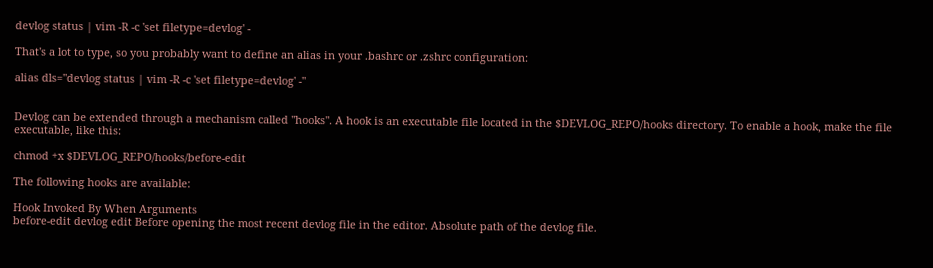devlog status | vim -R -c 'set filetype=devlog' -

That's a lot to type, so you probably want to define an alias in your .bashrc or .zshrc configuration:

alias dls="devlog status | vim -R -c 'set filetype=devlog' -"


Devlog can be extended through a mechanism called "hooks". A hook is an executable file located in the $DEVLOG_REPO/hooks directory. To enable a hook, make the file executable, like this:

chmod +x $DEVLOG_REPO/hooks/before-edit

The following hooks are available:

Hook Invoked By When Arguments
before-edit devlog edit Before opening the most recent devlog file in the editor. Absolute path of the devlog file.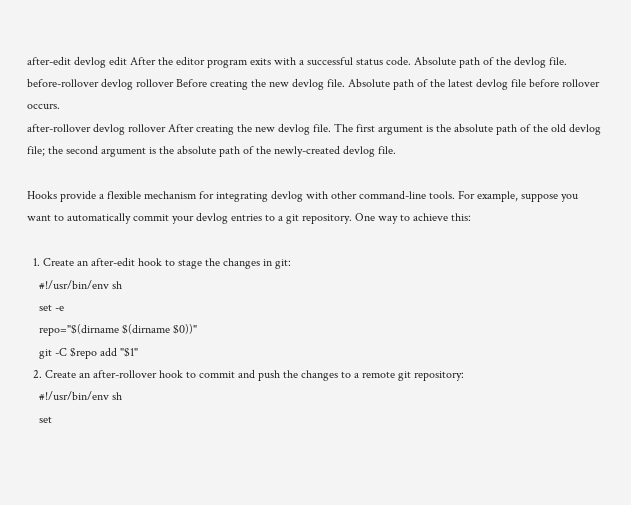after-edit devlog edit After the editor program exits with a successful status code. Absolute path of the devlog file.
before-rollover devlog rollover Before creating the new devlog file. Absolute path of the latest devlog file before rollover occurs.
after-rollover devlog rollover After creating the new devlog file. The first argument is the absolute path of the old devlog file; the second argument is the absolute path of the newly-created devlog file.

Hooks provide a flexible mechanism for integrating devlog with other command-line tools. For example, suppose you want to automatically commit your devlog entries to a git repository. One way to achieve this:

  1. Create an after-edit hook to stage the changes in git:
    #!/usr/bin/env sh
    set -e
    repo="$(dirname $(dirname $0))"
    git -C $repo add "$1"
  2. Create an after-rollover hook to commit and push the changes to a remote git repository:
    #!/usr/bin/env sh
    set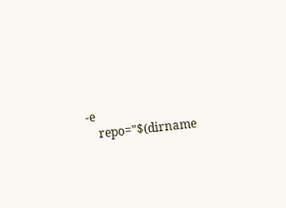-e
    repo="$(dirname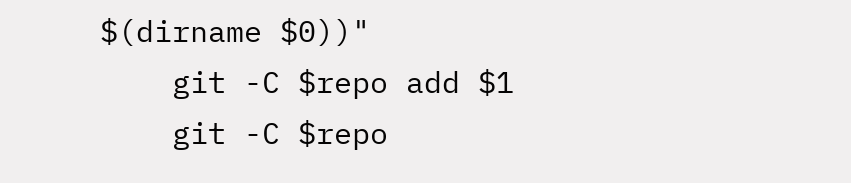$(dirname $0))"
    git -C $repo add $1
    git -C $repo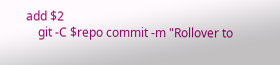add $2
    git -C $repo commit -m "Rollover to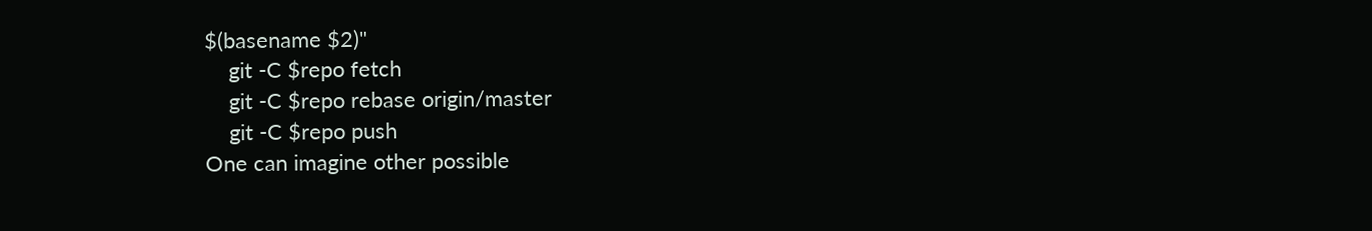$(basename $2)"
    git -C $repo fetch
    git -C $repo rebase origin/master
    git -C $repo push
One can imagine other possible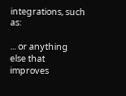integrations, such as:

... or anything else that improves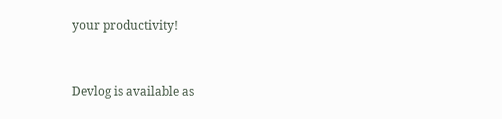your productivity!


Devlog is available as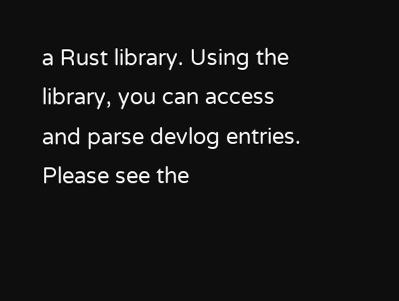a Rust library. Using the library, you can access and parse devlog entries. Please see the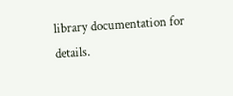library documentation for details.